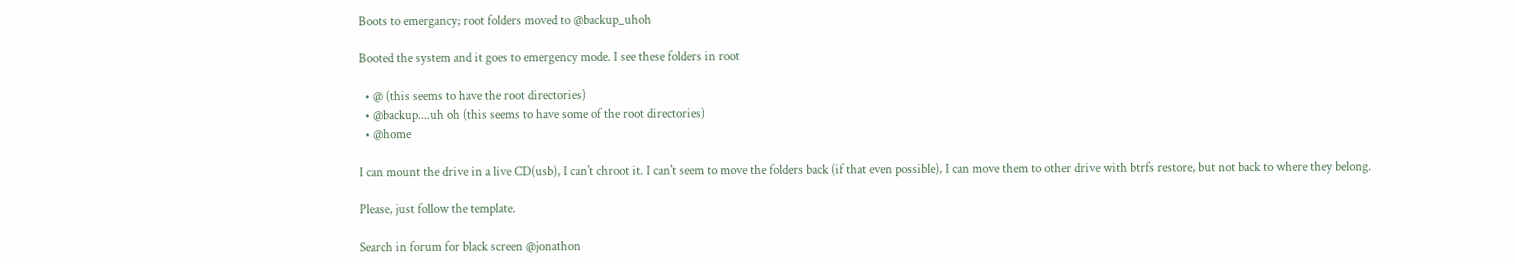Boots to emergancy; root folders moved to @backup_uhoh

Booted the system and it goes to emergency mode. I see these folders in root

  • @ (this seems to have the root directories)
  • @backup....uh oh (this seems to have some of the root directories)
  • @home

I can mount the drive in a live CD(usb), I can't chroot it. I can't seem to move the folders back (if that even possible), I can move them to other drive with btrfs restore, but not back to where they belong.

Please, just follow the template.

Search in forum for black screen @jonathon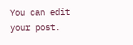You can edit your post.